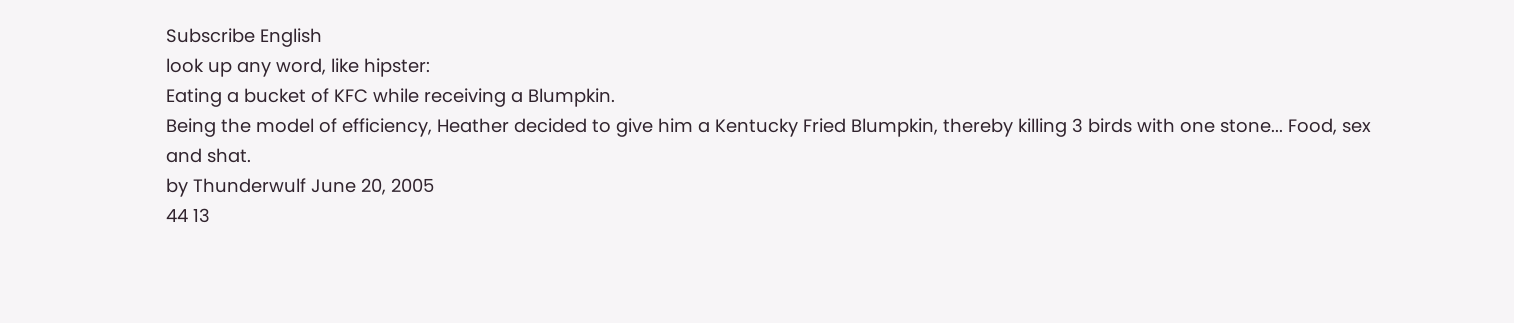Subscribe English
look up any word, like hipster:
Eating a bucket of KFC while receiving a Blumpkin.
Being the model of efficiency, Heather decided to give him a Kentucky Fried Blumpkin, thereby killing 3 birds with one stone... Food, sex and shat.
by Thunderwulf June 20, 2005
44 13